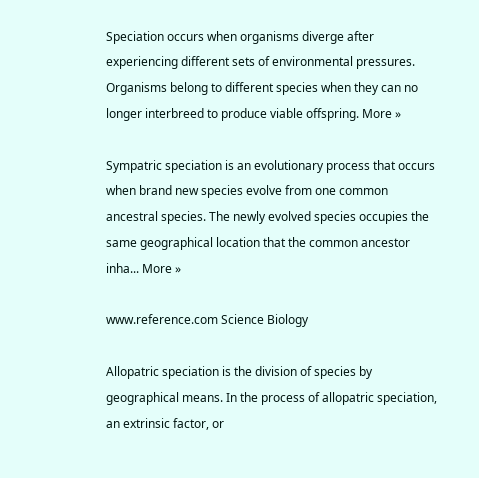Speciation occurs when organisms diverge after experiencing different sets of environmental pressures. Organisms belong to different species when they can no longer interbreed to produce viable offspring. More »

Sympatric speciation is an evolutionary process that occurs when brand new species evolve from one common ancestral species. The newly evolved species occupies the same geographical location that the common ancestor inha... More »

www.reference.com Science Biology

Allopatric speciation is the division of species by geographical means. In the process of allopatric speciation, an extrinsic factor, or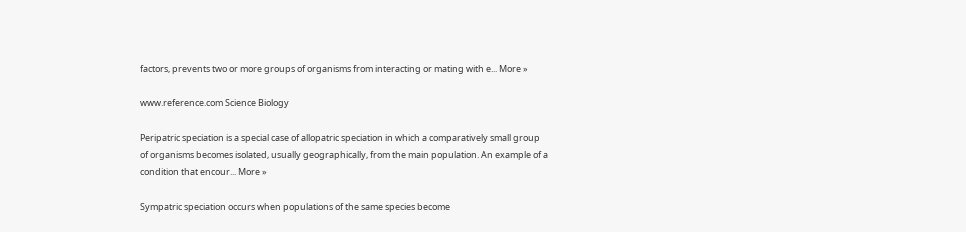factors, prevents two or more groups of organisms from interacting or mating with e... More »

www.reference.com Science Biology

Peripatric speciation is a special case of allopatric speciation in which a comparatively small group of organisms becomes isolated, usually geographically, from the main population. An example of a condition that encour... More »

Sympatric speciation occurs when populations of the same species become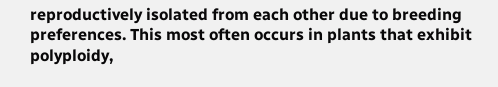reproductively isolated from each other due to breeding preferences. This most often occurs in plants that exhibit polyploidy,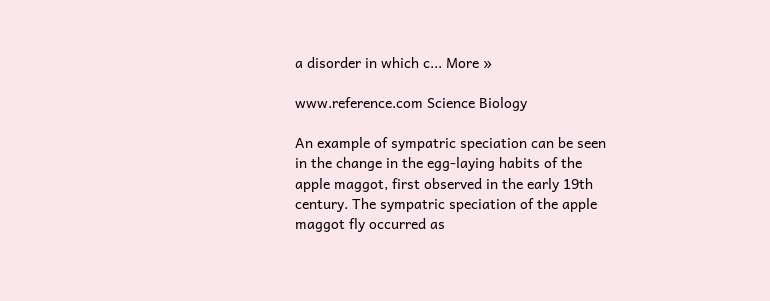a disorder in which c... More »

www.reference.com Science Biology

An example of sympatric speciation can be seen in the change in the egg-laying habits of the apple maggot, first observed in the early 19th century. The sympatric speciation of the apple maggot fly occurred as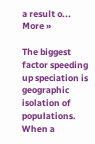a result o... More »

The biggest factor speeding up speciation is geographic isolation of populations. When a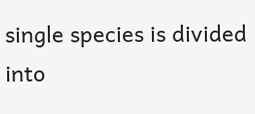single species is divided into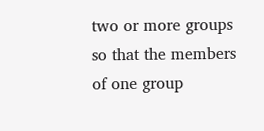two or more groups so that the members of one group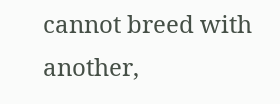cannot breed with another,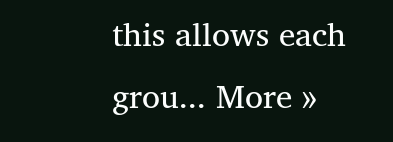this allows each grou... More »